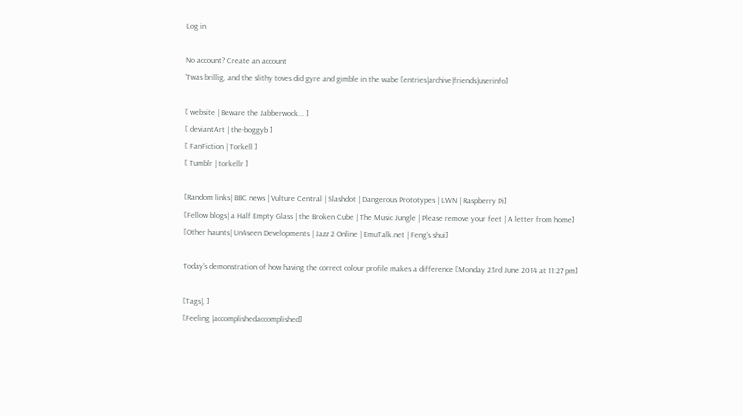Log in

No account? Create an account
'Twas brillig, and the slithy toves did gyre and gimble in the wabe [entries|archive|friends|userinfo]

[ website | Beware the Jabberwock... ]
[ deviantArt | the-boggyb ]
[ FanFiction | Torkell ]
[ Tumblr | torkellr ]

[Random links| BBC news | Vulture Central | Slashdot | Dangerous Prototypes | LWN | Raspberry Pi]
[Fellow blogs| a Half Empty Glass | the Broken Cube | The Music Jungle | Please remove your feet | A letter from home]
[Other haunts| Un4seen Developments | Jazz 2 Online | EmuTalk.net | Feng's shui]

Today's demonstration of how having the correct colour profile makes a difference [Monday 23rd June 2014 at 11:27 pm]

[Tags|, ]
[Feeling |accomplishedaccomplished]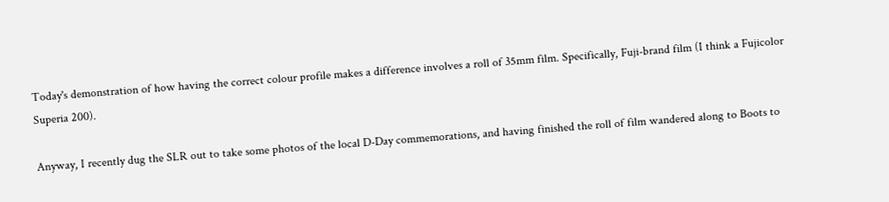Today's demonstration of how having the correct colour profile makes a difference involves a roll of 35mm film. Specifically, Fuji-brand film (I think a Fujicolor Superia 200).

Anyway, I recently dug the SLR out to take some photos of the local D-Day commemorations, and having finished the roll of film wandered along to Boots to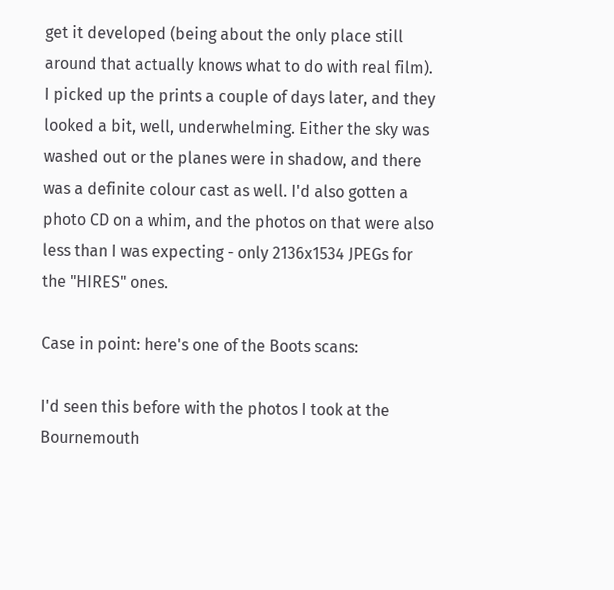get it developed (being about the only place still around that actually knows what to do with real film). I picked up the prints a couple of days later, and they looked a bit, well, underwhelming. Either the sky was washed out or the planes were in shadow, and there was a definite colour cast as well. I'd also gotten a photo CD on a whim, and the photos on that were also less than I was expecting - only 2136x1534 JPEGs for the "HIRES" ones.

Case in point: here's one of the Boots scans:

I'd seen this before with the photos I took at the Bournemouth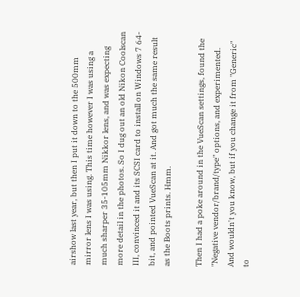airshow last year, but then I put it down to the 500mm mirror lens I was using. This time however I was using a much sharper 35-105mm Nikkor lens, and was expecting more detail in the photos. So I dug out an old Nikon Coolscan III, convinced it and its SCSI card to install on Windows 7 64-bit, and pointed VueScan at it. And got much the same result as the Boots prints. Hmm.

Then I had a poke around in the VueScan settings, found the "Negative vendor/brand/type" options, and experimented. And wouldn't you know, but if you change it from "Generic" to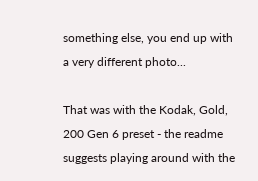something else, you end up with a very different photo...

That was with the Kodak, Gold, 200 Gen 6 preset - the readme suggests playing around with the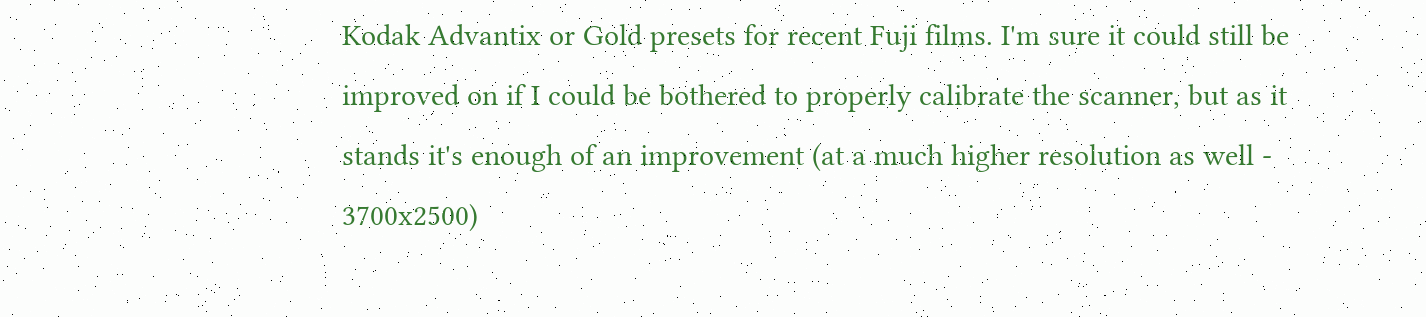Kodak Advantix or Gold presets for recent Fuji films. I'm sure it could still be improved on if I could be bothered to properly calibrate the scanner, but as it stands it's enough of an improvement (at a much higher resolution as well - 3700x2500)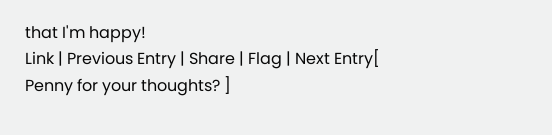that I'm happy!
Link | Previous Entry | Share | Flag | Next Entry[ Penny for your thoughts? ]